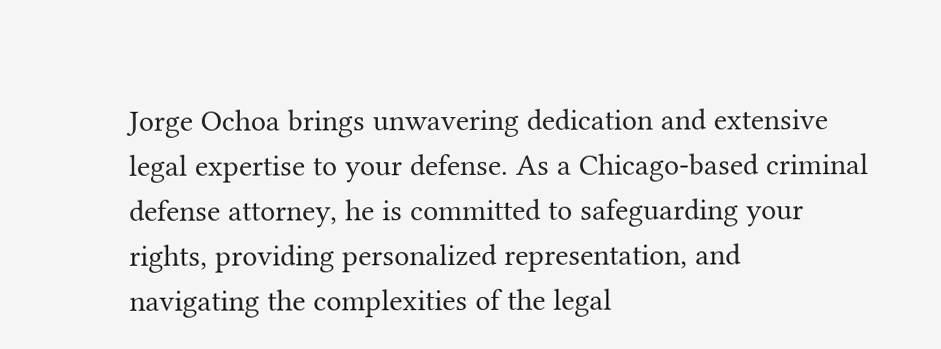Jorge Ochoa brings unwavering dedication and extensive legal expertise to your defense. As a Chicago-based criminal defense attorney, he is committed to safeguarding your rights, providing personalized representation, and navigating the complexities of the legal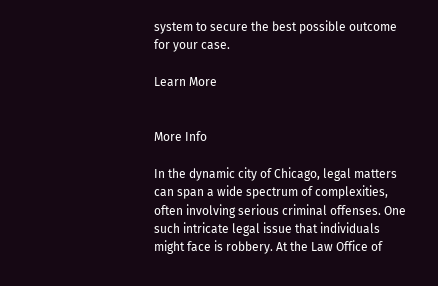system to secure the best possible outcome for your case.

Learn More


More Info

In the dynamic city of Chicago, legal matters can span a wide spectrum of complexities, often involving serious criminal offenses. One such intricate legal issue that individuals might face is robbery. At the Law Office of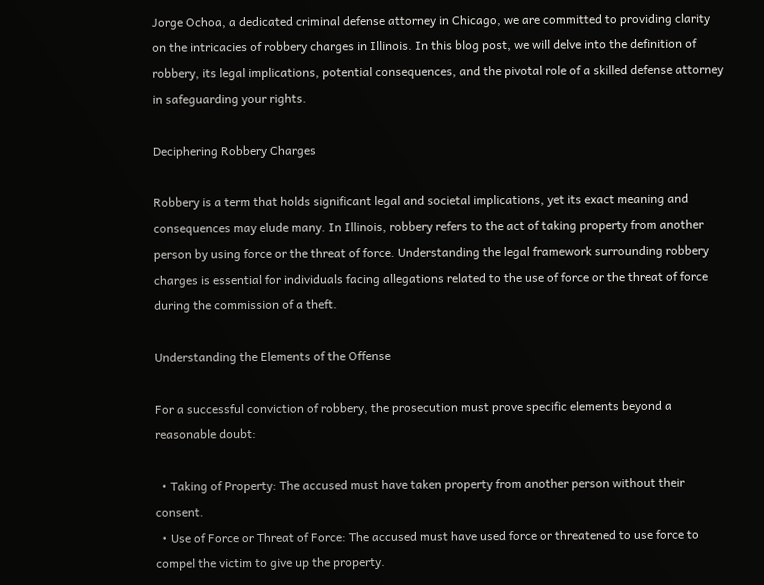Jorge Ochoa, a dedicated criminal defense attorney in Chicago, we are committed to providing clarity on the intricacies of robbery charges in Illinois. In this blog post, we will delve into the definition of robbery, its legal implications, potential consequences, and the pivotal role of a skilled defense attorney in safeguarding your rights.

Deciphering Robbery Charges

Robbery is a term that holds significant legal and societal implications, yet its exact meaning and consequences may elude many. In Illinois, robbery refers to the act of taking property from another person by using force or the threat of force. Understanding the legal framework surrounding robbery charges is essential for individuals facing allegations related to the use of force or the threat of force during the commission of a theft.

Understanding the Elements of the Offense

For a successful conviction of robbery, the prosecution must prove specific elements beyond a reasonable doubt:

  • Taking of Property: The accused must have taken property from another person without their consent.
  • Use of Force or Threat of Force: The accused must have used force or threatened to use force to compel the victim to give up the property.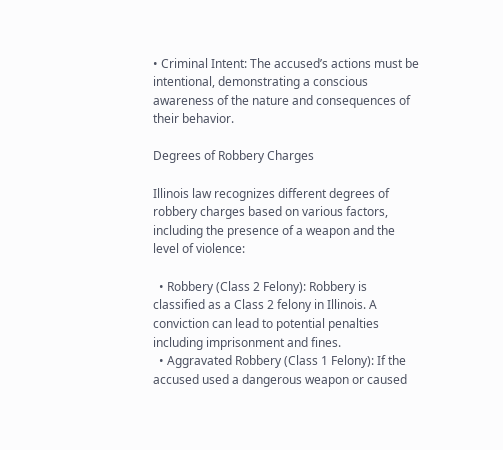• Criminal Intent: The accused’s actions must be intentional, demonstrating a conscious awareness of the nature and consequences of their behavior.

Degrees of Robbery Charges

Illinois law recognizes different degrees of robbery charges based on various factors, including the presence of a weapon and the level of violence:

  • Robbery (Class 2 Felony): Robbery is classified as a Class 2 felony in Illinois. A conviction can lead to potential penalties including imprisonment and fines.
  • Aggravated Robbery (Class 1 Felony): If the accused used a dangerous weapon or caused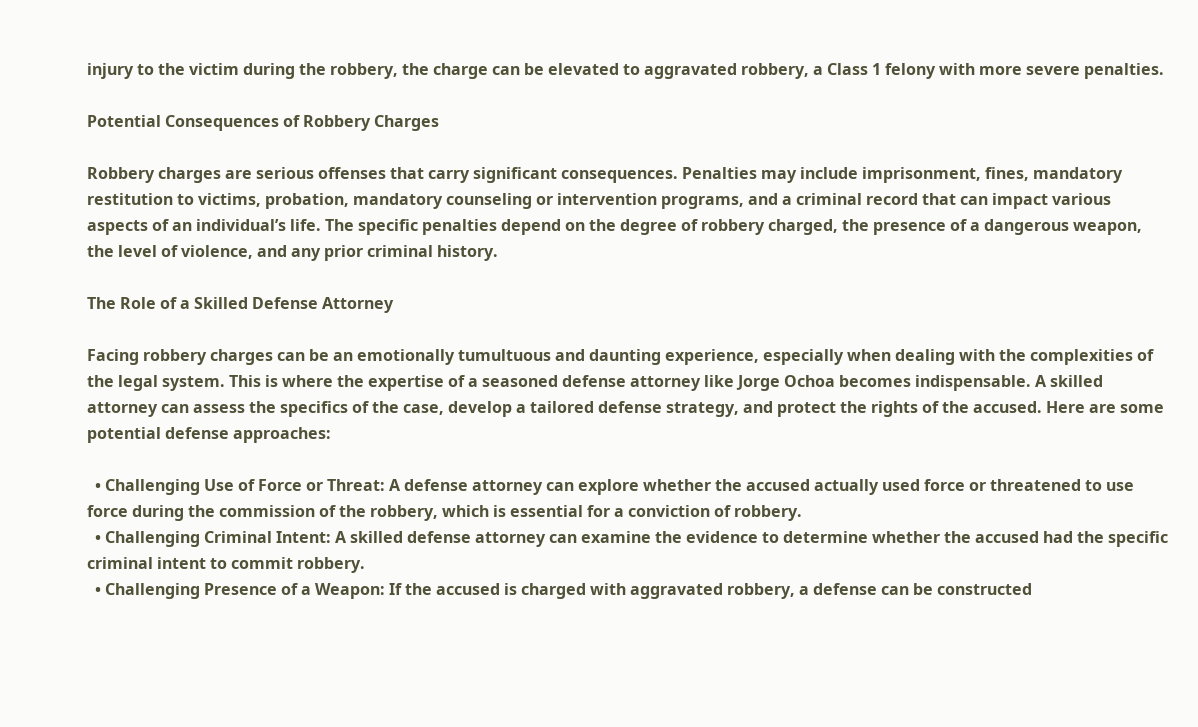injury to the victim during the robbery, the charge can be elevated to aggravated robbery, a Class 1 felony with more severe penalties.

Potential Consequences of Robbery Charges

Robbery charges are serious offenses that carry significant consequences. Penalties may include imprisonment, fines, mandatory restitution to victims, probation, mandatory counseling or intervention programs, and a criminal record that can impact various aspects of an individual’s life. The specific penalties depend on the degree of robbery charged, the presence of a dangerous weapon, the level of violence, and any prior criminal history.

The Role of a Skilled Defense Attorney

Facing robbery charges can be an emotionally tumultuous and daunting experience, especially when dealing with the complexities of the legal system. This is where the expertise of a seasoned defense attorney like Jorge Ochoa becomes indispensable. A skilled attorney can assess the specifics of the case, develop a tailored defense strategy, and protect the rights of the accused. Here are some potential defense approaches:

  • Challenging Use of Force or Threat: A defense attorney can explore whether the accused actually used force or threatened to use force during the commission of the robbery, which is essential for a conviction of robbery.
  • Challenging Criminal Intent: A skilled defense attorney can examine the evidence to determine whether the accused had the specific criminal intent to commit robbery.
  • Challenging Presence of a Weapon: If the accused is charged with aggravated robbery, a defense can be constructed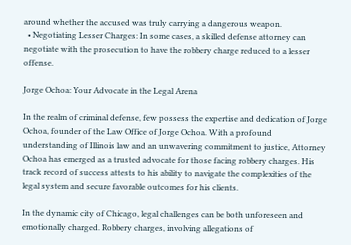around whether the accused was truly carrying a dangerous weapon.
  • Negotiating Lesser Charges: In some cases, a skilled defense attorney can negotiate with the prosecution to have the robbery charge reduced to a lesser offense.

Jorge Ochoa: Your Advocate in the Legal Arena

In the realm of criminal defense, few possess the expertise and dedication of Jorge Ochoa, founder of the Law Office of Jorge Ochoa. With a profound understanding of Illinois law and an unwavering commitment to justice, Attorney Ochoa has emerged as a trusted advocate for those facing robbery charges. His track record of success attests to his ability to navigate the complexities of the legal system and secure favorable outcomes for his clients.

In the dynamic city of Chicago, legal challenges can be both unforeseen and emotionally charged. Robbery charges, involving allegations of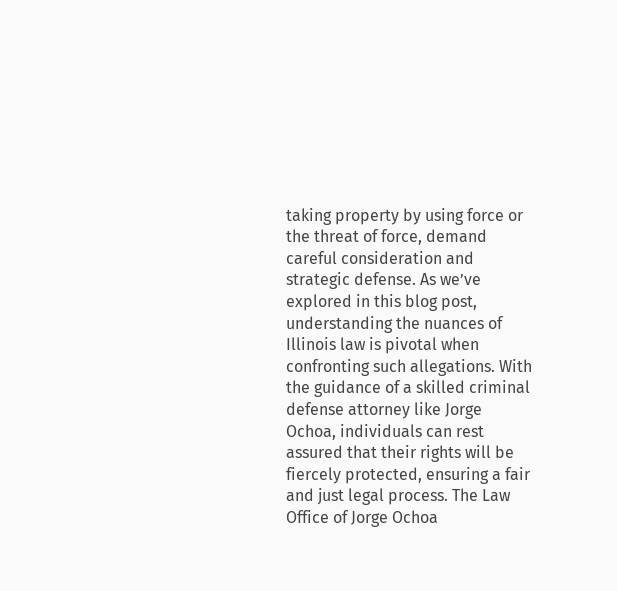taking property by using force or the threat of force, demand careful consideration and strategic defense. As we’ve explored in this blog post, understanding the nuances of Illinois law is pivotal when confronting such allegations. With the guidance of a skilled criminal defense attorney like Jorge Ochoa, individuals can rest assured that their rights will be fiercely protected, ensuring a fair and just legal process. The Law Office of Jorge Ochoa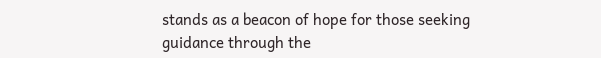stands as a beacon of hope for those seeking guidance through the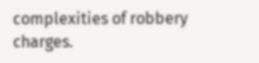complexities of robbery charges.